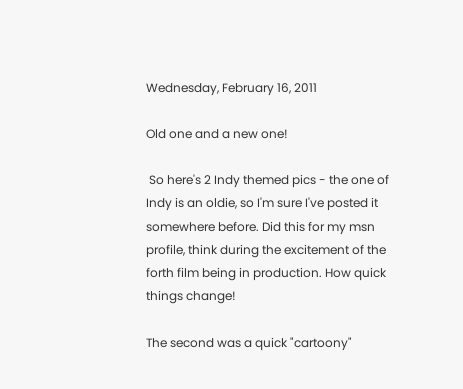Wednesday, February 16, 2011

Old one and a new one!

 So here's 2 Indy themed pics - the one of Indy is an oldie, so I'm sure I've posted it somewhere before. Did this for my msn profile, think during the excitement of the forth film being in production. How quick things change!

The second was a quick "cartoony"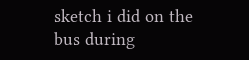sketch i did on the bus during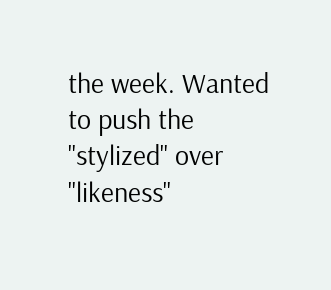the week. Wanted to push the "stylized" over "likeness"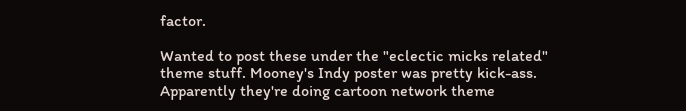factor.

Wanted to post these under the "eclectic micks related" theme stuff. Mooney's Indy poster was pretty kick-ass. Apparently they're doing cartoon network theme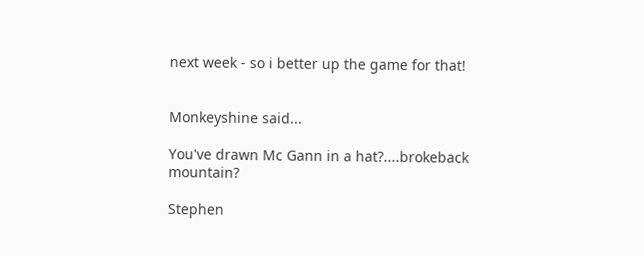next week - so i better up the game for that!


Monkeyshine said...

You've drawn Mc Gann in a hat?....brokeback mountain?

Stephen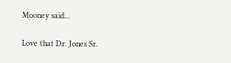Mooney said...

Love that Dr. Jones Sr.